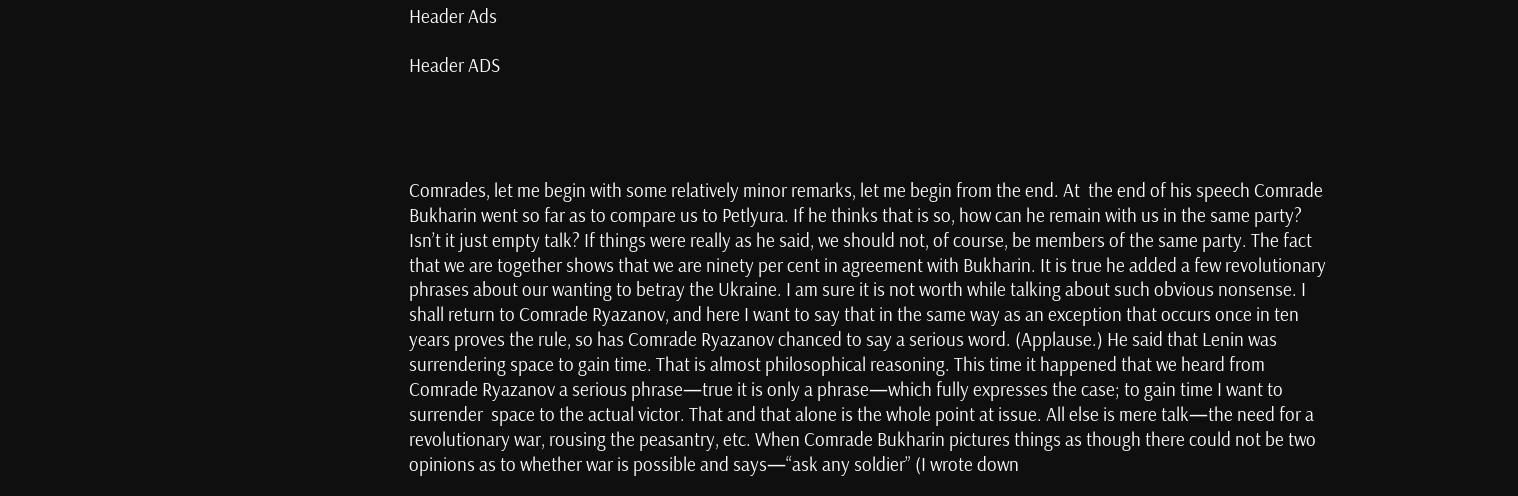Header Ads

Header ADS




Comrades, let me begin with some relatively minor remarks, let me begin from the end. At  the end of his speech Comrade Bukharin went so far as to compare us to Petlyura. If he thinks that is so, how can he remain with us in the same party? Isn’t it just empty talk? If things were really as he said, we should not, of course, be members of the same party. The fact that we are together shows that we are ninety per cent in agreement with Bukharin. It is true he added a few revolutionary phrases about our wanting to betray the Ukraine. I am sure it is not worth while talking about such obvious nonsense. I shall return to Comrade Ryazanov, and here I want to say that in the same way as an exception that occurs once in ten years proves the rule, so has Comrade Ryazanov chanced to say a serious word. (Applause.) He said that Lenin was surrendering space to gain time. That is almost philosophical reasoning. This time it happened that we heard from Comrade Ryazanov a serious phrase—true it is only a phrase—which fully expresses the case; to gain time I want to surrender  space to the actual victor. That and that alone is the whole point at issue. All else is mere talk—the need for a revolutionary war, rousing the peasantry, etc. When Comrade Bukharin pictures things as though there could not be two opinions as to whether war is possible and says—“ask any soldier” (I wrote down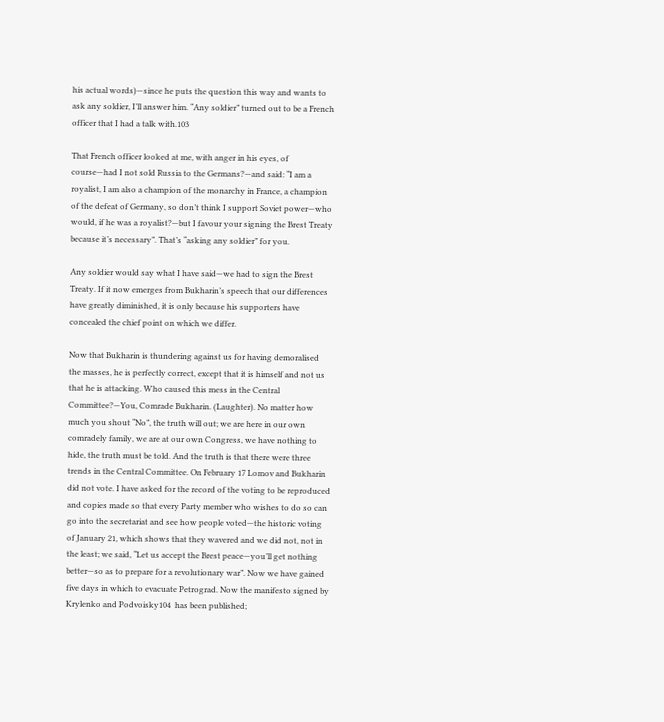his actual words)—since he puts the question this way and wants to ask any soldier, I’ll answer him. “Any soldier” turned out to be a French officer that I had a talk with.103

That French officer looked at me, with anger in his eyes, of course—had I not sold Russia to the Germans?—and said: “I am a royalist, I am also a champion of the monarchy in France, a champion of the defeat of Germany, so don’t think I support Soviet power—who would, if he was a royalist?—but I favour your signing the Brest Treaty because it’s necessary”. That’s “asking any soldier” for you.

Any soldier would say what I have said—we had to sign the Brest Treaty. If it now emerges from Bukharin’s speech that our differences have greatly diminished, it is only because his supporters have concealed the chief point on which we differ.

Now that Bukharin is thundering against us for having demoralised the masses, he is perfectly correct, except that it is himself and not us that he is attacking. Who caused this mess in the Central Committee?—You, Comrade Bukharin. (Laughter). No matter how much you shout “No”, the truth will out; we are here in our own comradely family, we are at our own Congress, we have nothing to hide, the truth must be told. And the truth is that there were three trends in the Central Committee. On February 17 Lomov and Bukharin did not vote. I have asked for the record of the voting to be reproduced and copies made so that every Party member who wishes to do so can go into the secretariat and see how people voted—the historic voting of January 21, which shows that they wavered and we did not, not in the least; we said, “Let us accept the Brest peace—you’ll get nothing better—so as to prepare for a revolutionary war”. Now we have gained five days in which to evacuate Petrograd. Now the manifesto signed by Krylenko and Podvoisky104  has been published;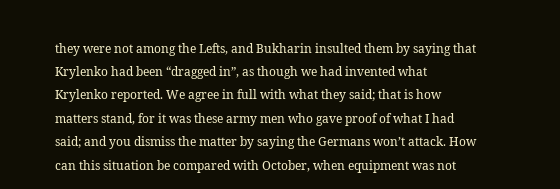they were not among the Lefts, and Bukharin insulted them by saying that Krylenko had been “dragged in”, as though we had invented what Krylenko reported. We agree in full with what they said; that is how matters stand, for it was these army men who gave proof of what I had said; and you dismiss the matter by saying the Germans won’t attack. How can this situation be compared with October, when equipment was not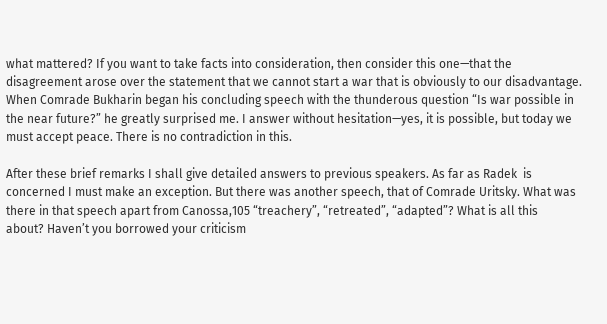what mattered? If you want to take facts into consideration, then consider this one—that the disagreement arose over the statement that we cannot start a war that is obviously to our disadvantage. When Comrade Bukharin began his concluding speech with the thunderous question “Is war possible in the near future?” he greatly surprised me. I answer without hesitation—yes, it is possible, but today we must accept peace. There is no contradiction in this.

After these brief remarks I shall give detailed answers to previous speakers. As far as Radek  is concerned I must make an exception. But there was another speech, that of Comrade Uritsky. What was there in that speech apart from Canossa,105 “treachery”, “retreated”, “adapted”? What is all this
about? Haven’t you borrowed your criticism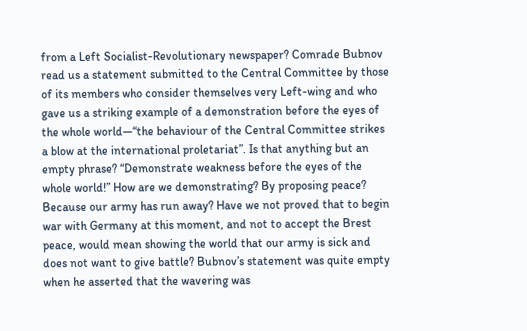from a Left Socialist-Revolutionary newspaper? Comrade Bubnov read us a statement submitted to the Central Committee by those of its members who consider themselves very Left-wing and who gave us a striking example of a demonstration before the eyes of the whole world—“the behaviour of the Central Committee strikes a blow at the international proletariat”. Is that anything but an empty phrase? “Demonstrate weakness before the eyes of the whole world!” How are we demonstrating? By proposing peace? Because our army has run away? Have we not proved that to begin war with Germany at this moment, and not to accept the Brest peace, would mean showing the world that our army is sick and does not want to give battle? Bubnov’s statement was quite empty when he asserted that the wavering was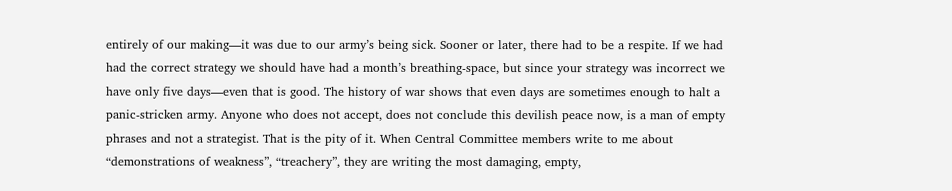entirely of our making—it was due to our army’s being sick. Sooner or later, there had to be a respite. If we had had the correct strategy we should have had a month’s breathing-space, but since your strategy was incorrect we have only five days—even that is good. The history of war shows that even days are sometimes enough to halt a panic-stricken army. Anyone who does not accept, does not conclude this devilish peace now, is a man of empty phrases and not a strategist. That is the pity of it. When Central Committee members write to me about “demonstrations of weakness”, “treachery”, they are writing the most damaging, empty,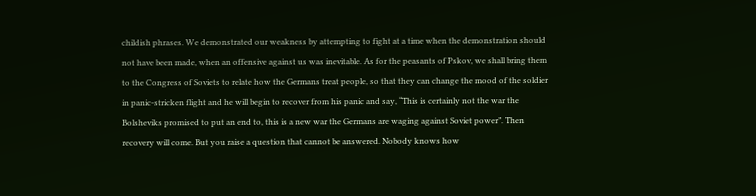childish phrases. We demonstrated our weakness by attempting to fight at a time when the demonstration should not have been made, when an offensive against us was inevitable. As for the peasants of Pskov, we shall bring them to the Congress of Soviets to relate how the Germans treat people, so that they can change the mood of the soldier in panic-stricken flight and he will begin to recover from his panic and say, “This is certainly not the war the Bolsheviks promised to put an end to, this is a new war the Germans are waging against Soviet power”. Then recovery will come. But you raise a question that cannot be answered. Nobody knows how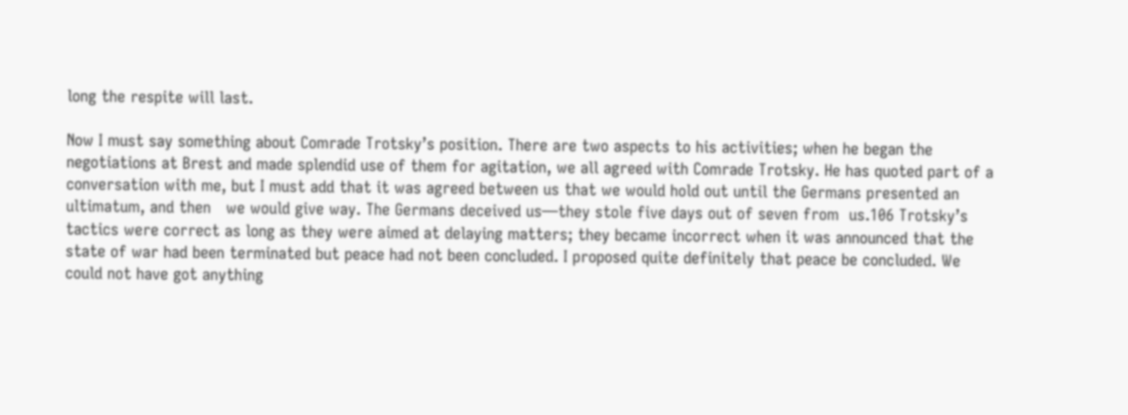long the respite will last.

Now I must say something about Comrade Trotsky’s position. There are two aspects to his activities; when he began the negotiations at Brest and made splendid use of them for agitation, we all agreed with Comrade Trotsky. He has quoted part of a conversation with me, but I must add that it was agreed between us that we would hold out until the Germans presented an ultimatum, and then   we would give way. The Germans deceived us—they stole five days out of seven from  us.106 Trotsky’s tactics were correct as long as they were aimed at delaying matters; they became incorrect when it was announced that the state of war had been terminated but peace had not been concluded. I proposed quite definitely that peace be concluded. We could not have got anything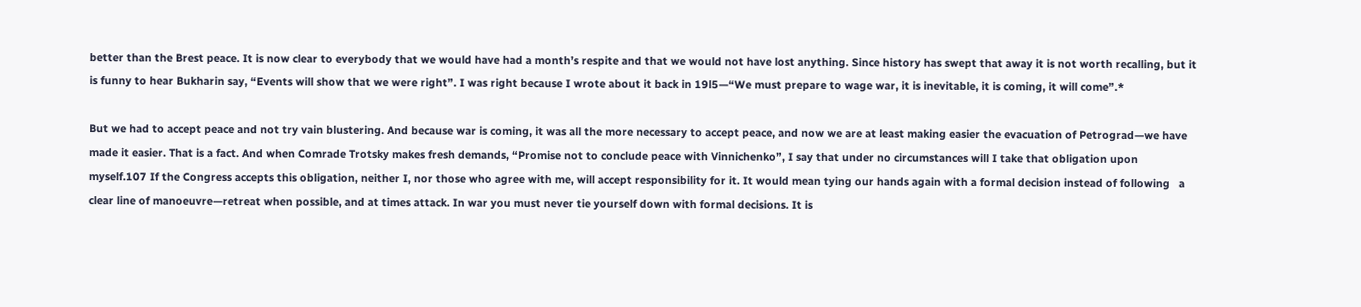better than the Brest peace. It is now clear to everybody that we would have had a month’s respite and that we would not have lost anything. Since history has swept that away it is not worth recalling, but it is funny to hear Bukharin say, “Events will show that we were right”. I was right because I wrote about it back in 19l5—“We must prepare to wage war, it is inevitable, it is coming, it will come”.*

But we had to accept peace and not try vain blustering. And because war is coming, it was all the more necessary to accept peace, and now we are at least making easier the evacuation of Petrograd—we have made it easier. That is a fact. And when Comrade Trotsky makes fresh demands, “Promise not to conclude peace with Vinnichenko”, I say that under no circumstances will I take that obligation upon myself.107 If the Congress accepts this obligation, neither I, nor those who agree with me, will accept responsibility for it. It would mean tying our hands again with a formal decision instead of following   a clear line of manoeuvre—retreat when possible, and at times attack. In war you must never tie yourself down with formal decisions. It is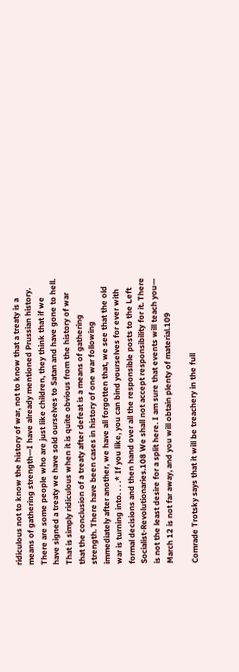ridiculous not to know the history of war, not to know that a treaty is a means of gathering strength—I have already mentioned Prussian history. There are some people who are just like children, they think that if we have signed a treaty we have sold ourselves to Satan and have gone to hell. That is simply ridiculous when it is quite obvious from the history of war that the conclusion of a treaty after defeat is a means of gathering strength. There have been cases in history of one war following immediately after another, we have all forgotten that, we see that the old war is turning into. . . .* If you like, you can bind yourselves for ever with formal decisions and then hand over all the responsible posts to the Left Socialist-Revolutionaries.108 We shall not accept responsibility for it. There is not the least desire for a split here. I am sure that events will teach you— March 12 is not far away, and you will obtain plenty of material.109

Comrade Trotsky says that it will be treachery in the full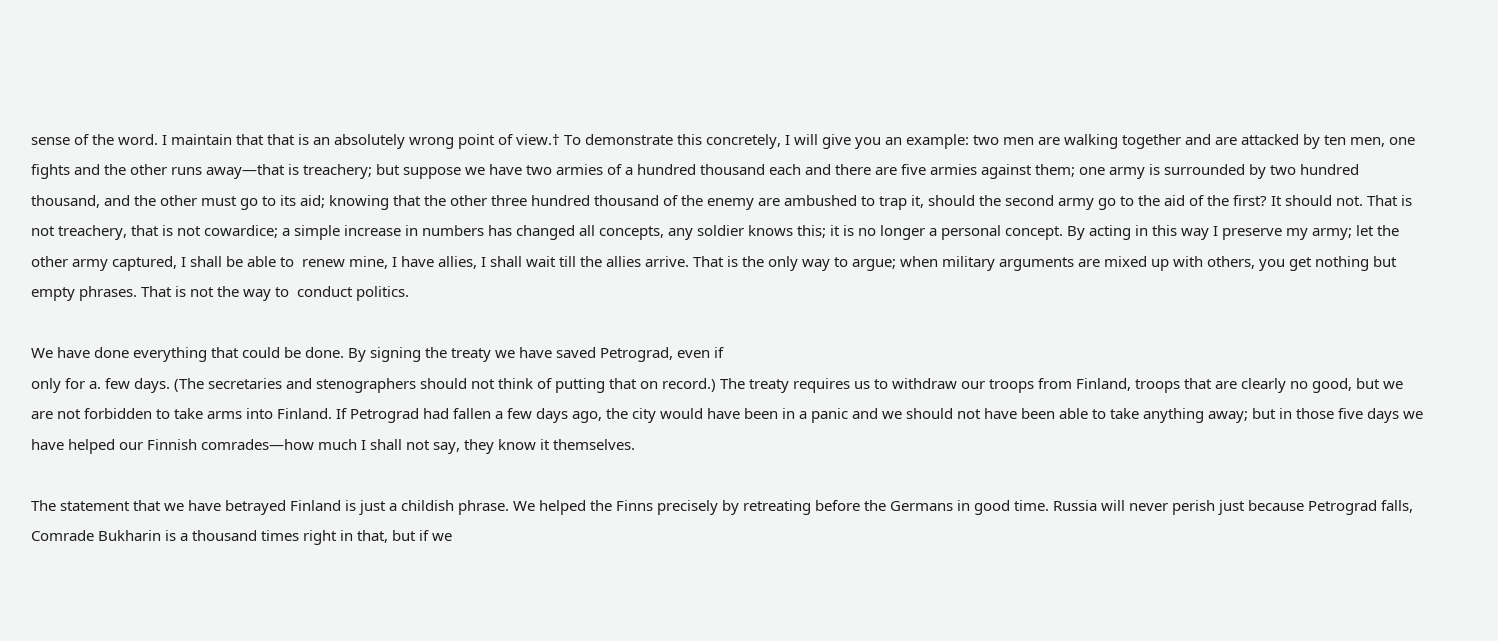sense of the word. I maintain that that is an absolutely wrong point of view.† To demonstrate this concretely, I will give you an example: two men are walking together and are attacked by ten men, one fights and the other runs away—that is treachery; but suppose we have two armies of a hundred thousand each and there are five armies against them; one army is surrounded by two hundred thousand, and the other must go to its aid; knowing that the other three hundred thousand of the enemy are ambushed to trap it, should the second army go to the aid of the first? It should not. That is not treachery, that is not cowardice; a simple increase in numbers has changed all concepts, any soldier knows this; it is no longer a personal concept. By acting in this way I preserve my army; let the other army captured, I shall be able to  renew mine, I have allies, I shall wait till the allies arrive. That is the only way to argue; when military arguments are mixed up with others, you get nothing but empty phrases. That is not the way to  conduct politics.

We have done everything that could be done. By signing the treaty we have saved Petrograd, even if
only for a. few days. (The secretaries and stenographers should not think of putting that on record.) The treaty requires us to withdraw our troops from Finland, troops that are clearly no good, but we are not forbidden to take arms into Finland. If Petrograd had fallen a few days ago, the city would have been in a panic and we should not have been able to take anything away; but in those five days we have helped our Finnish comrades—how much I shall not say, they know it themselves.

The statement that we have betrayed Finland is just a childish phrase. We helped the Finns precisely by retreating before the Germans in good time. Russia will never perish just because Petrograd falls, Comrade Bukharin is a thousand times right in that, but if we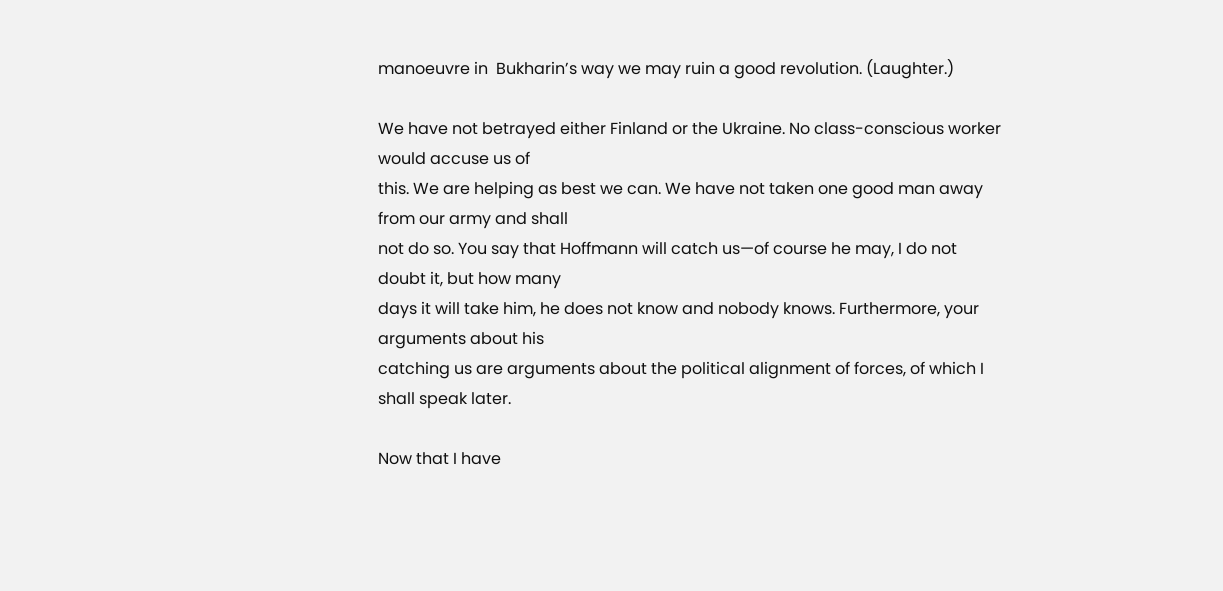manoeuvre in  Bukharin’s way we may ruin a good revolution. (Laughter.)

We have not betrayed either Finland or the Ukraine. No class-conscious worker would accuse us of
this. We are helping as best we can. We have not taken one good man away from our army and shall
not do so. You say that Hoffmann will catch us—of course he may, I do not doubt it, but how many
days it will take him, he does not know and nobody knows. Furthermore, your arguments about his
catching us are arguments about the political alignment of forces, of which I shall speak later.

Now that I have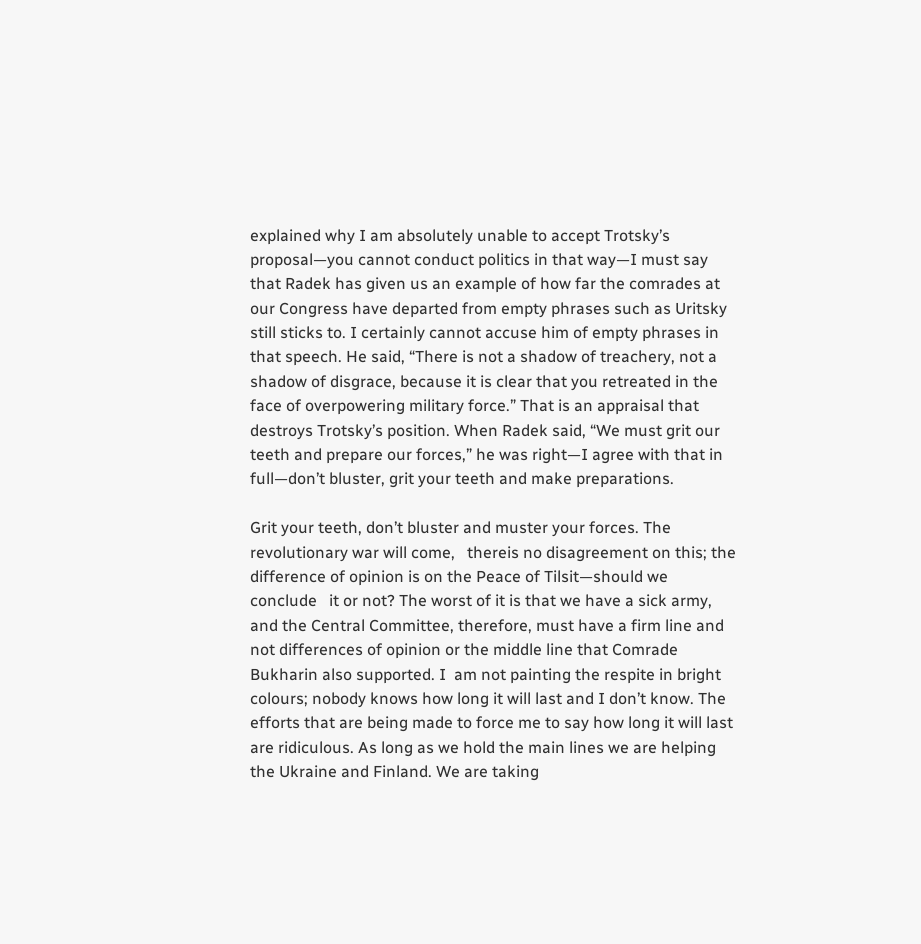explained why I am absolutely unable to accept Trotsky’s proposal—you cannot conduct politics in that way—I must say that Radek has given us an example of how far the comrades at our Congress have departed from empty phrases such as Uritsky still sticks to. I certainly cannot accuse him of empty phrases in that speech. He said, “There is not a shadow of treachery, not a shadow of disgrace, because it is clear that you retreated in the face of overpowering military force.” That is an appraisal that destroys Trotsky’s position. When Radek said, “We must grit our teeth and prepare our forces,” he was right—I agree with that in full—don’t bluster, grit your teeth and make preparations.

Grit your teeth, don’t bluster and muster your forces. The revolutionary war will come,   thereis no disagreement on this; the difference of opinion is on the Peace of Tilsit—should we conclude   it or not? The worst of it is that we have a sick army, and the Central Committee, therefore, must have a firm line and not differences of opinion or the middle line that Comrade Bukharin also supported. I  am not painting the respite in bright colours; nobody knows how long it will last and I don’t know. The efforts that are being made to force me to say how long it will last are ridiculous. As long as we hold the main lines we are helping the Ukraine and Finland. We are taking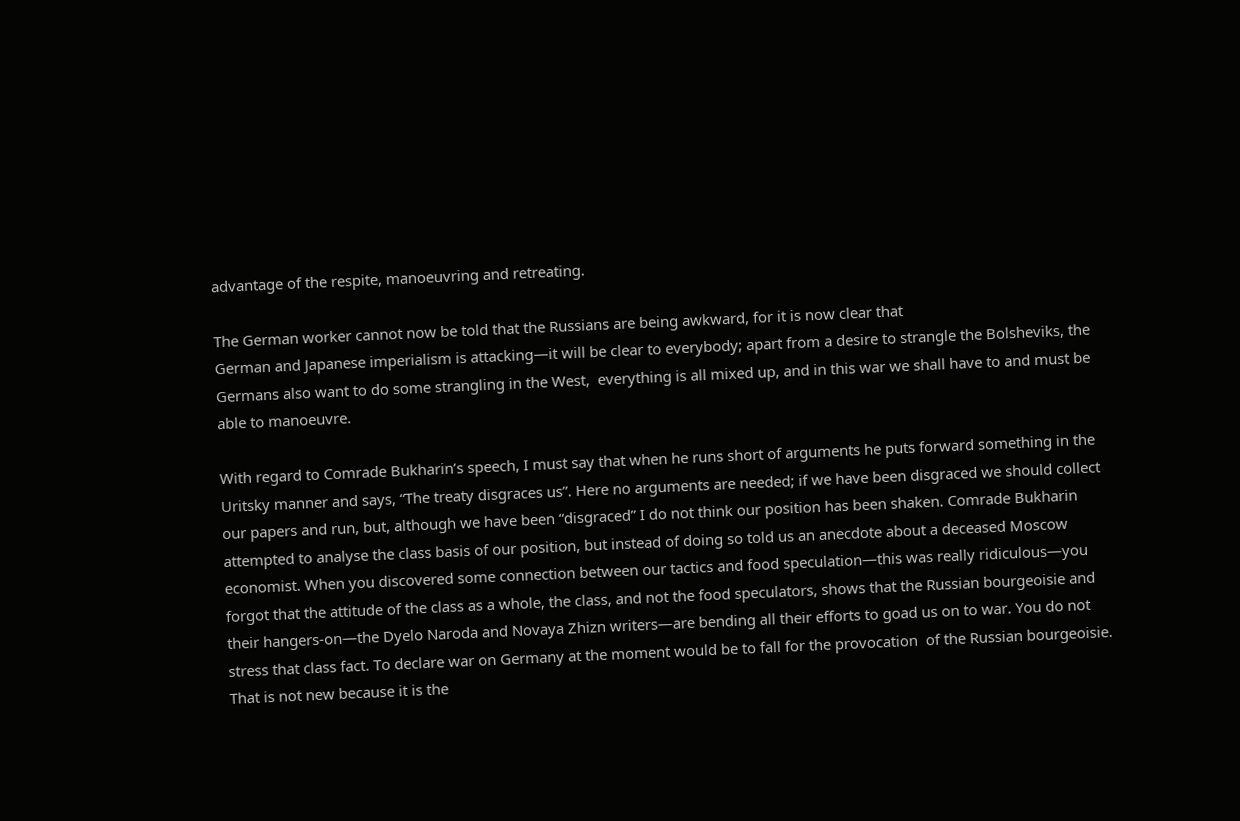advantage of the respite, manoeuvring and retreating.

The German worker cannot now be told that the Russians are being awkward, for it is now clear that
German and Japanese imperialism is attacking—it will be clear to everybody; apart from a desire to strangle the Bolsheviks, the Germans also want to do some strangling in the West,  everything is all mixed up, and in this war we shall have to and must be able to manoeuvre.

With regard to Comrade Bukharin’s speech, I must say that when he runs short of arguments he puts forward something in the Uritsky manner and says, “The treaty disgraces us”. Here no arguments are needed; if we have been disgraced we should collect our papers and run, but, although we have been “disgraced” I do not think our position has been shaken. Comrade Bukharin attempted to analyse the class basis of our position, but instead of doing so told us an anecdote about a deceased Moscow economist. When you discovered some connection between our tactics and food speculation—this was really ridiculous—you forgot that the attitude of the class as a whole, the class, and not the food speculators, shows that the Russian bourgeoisie and their hangers-on—the Dyelo Naroda and Novaya Zhizn writers—are bending all their efforts to goad us on to war. You do not stress that class fact. To declare war on Germany at the moment would be to fall for the provocation  of the Russian bourgeoisie. That is not new because it is the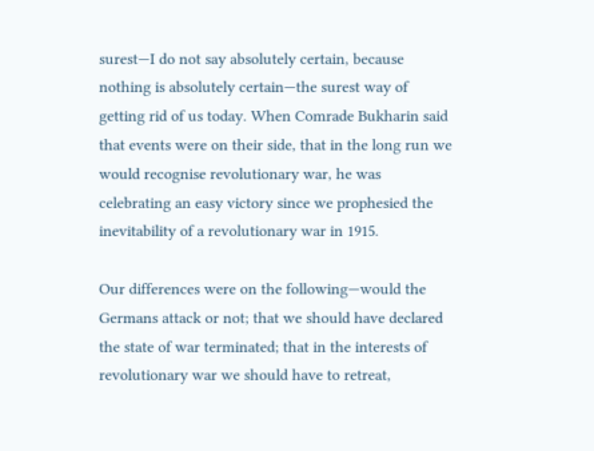surest—I do not say absolutely certain, because nothing is absolutely certain—the surest way of getting rid of us today. When Comrade Bukharin said that events were on their side, that in the long run we would recognise revolutionary war, he was celebrating an easy victory since we prophesied the inevitability of a revolutionary war in 1915.

Our differences were on the following—would the Germans attack or not; that we should have declared the state of war terminated; that in the interests of revolutionary war we should have to retreat,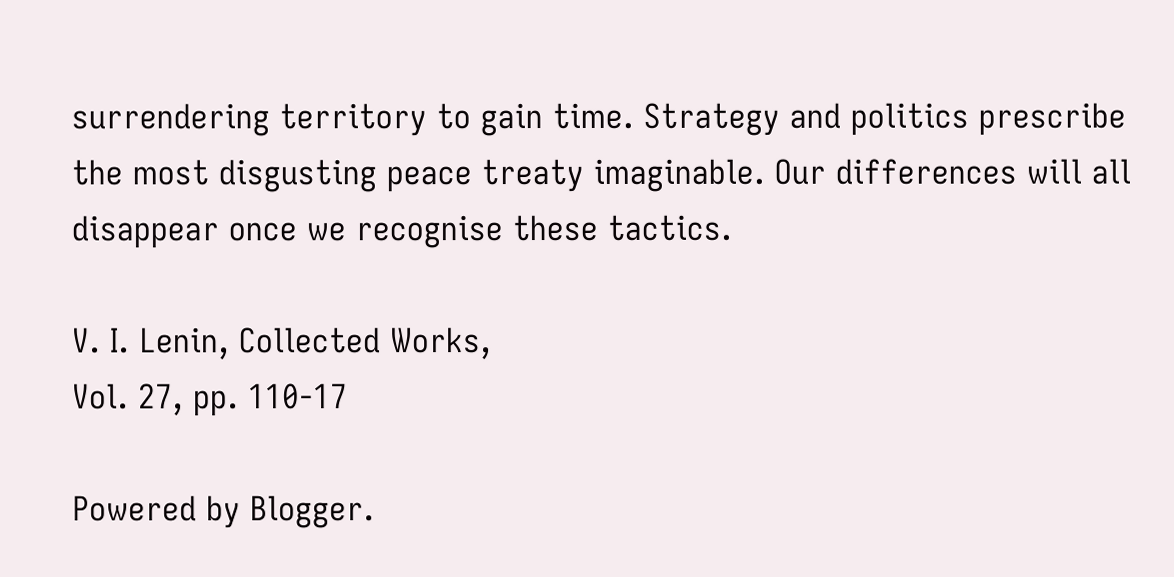surrendering territory to gain time. Strategy and politics prescribe the most disgusting peace treaty imaginable. Our differences will all disappear once we recognise these tactics.

V. I. Lenin, Collected Works,
Vol. 27, pp. 110-17

Powered by Blogger.